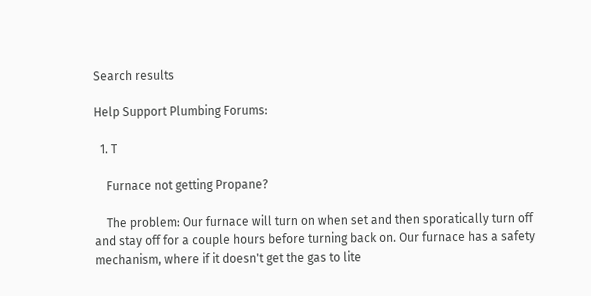Search results

Help Support Plumbing Forums:

  1. T

    Furnace not getting Propane?

    The problem: Our furnace will turn on when set and then sporatically turn off and stay off for a couple hours before turning back on. Our furnace has a safety mechanism, where if it doesn't get the gas to lite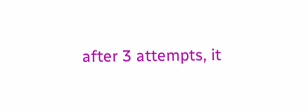after 3 attempts, it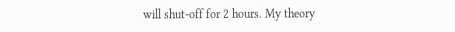will shut-off for 2 hours. My theory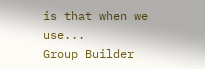is that when we use...
Group Builder